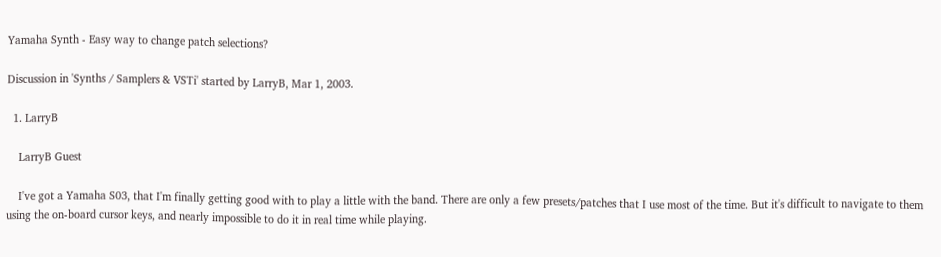Yamaha Synth - Easy way to change patch selections?

Discussion in 'Synths / Samplers & VSTi' started by LarryB, Mar 1, 2003.

  1. LarryB

    LarryB Guest

    I've got a Yamaha S03, that I'm finally getting good with to play a little with the band. There are only a few presets/patches that I use most of the time. But it's difficult to navigate to them using the on-board cursor keys, and nearly impossible to do it in real time while playing.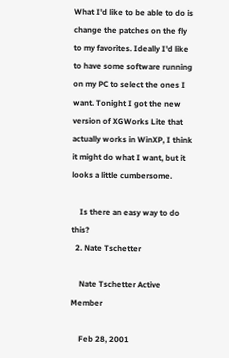What I'd like to be able to do is change the patches on the fly to my favorites. Ideally I'd like to have some software running on my PC to select the ones I want. Tonight I got the new version of XGWorks Lite that actually works in WinXP, I think it might do what I want, but it looks a little cumbersome.

    Is there an easy way to do this?
  2. Nate Tschetter

    Nate Tschetter Active Member

    Feb 28, 2001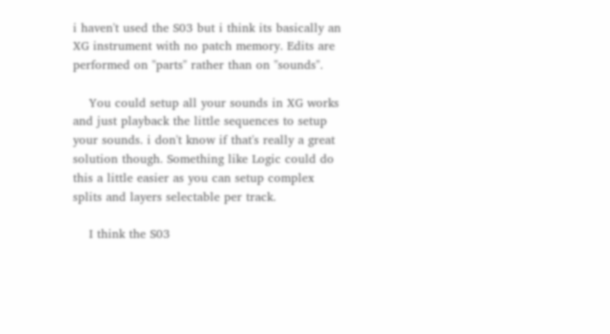i haven't used the S03 but i think its basically an XG instrument with no patch memory. Edits are performed on "parts" rather than on "sounds".

    You could setup all your sounds in XG works and just playback the little sequences to setup your sounds. i don't know if that's really a great solution though. Something like Logic could do this a little easier as you can setup complex splits and layers selectable per track.

    I think the S03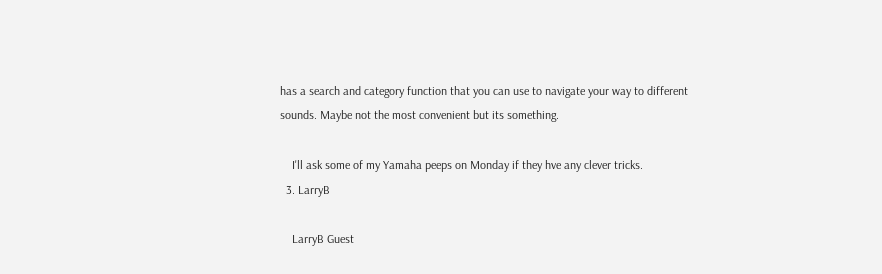has a search and category function that you can use to navigate your way to different sounds. Maybe not the most convenient but its something.

    I'll ask some of my Yamaha peeps on Monday if they hve any clever tricks.
  3. LarryB

    LarryB Guest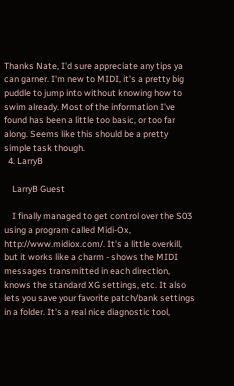Thanks Nate, I'd sure appreciate any tips ya can garner. I'm new to MIDI, it's a pretty big puddle to jump into without knowing how to swim already. Most of the information I've found has been a little too basic, or too far along. Seems like this should be a pretty simple task though.
  4. LarryB

    LarryB Guest

    I finally managed to get control over the S03 using a program called Midi-Ox, http://www.midiox.com/. It's a little overkill, but it works like a charm - shows the MIDI messages transmitted in each direction, knows the standard XG settings, etc. It also lets you save your favorite patch/bank settings in a folder. It's a real nice diagnostic tool,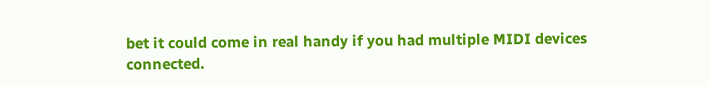bet it could come in real handy if you had multiple MIDI devices connected.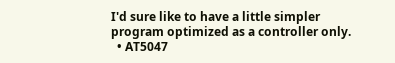I'd sure like to have a little simpler program optimized as a controller only.
  • AT5047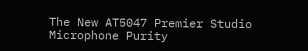The New AT5047 Premier Studio Microphone Purity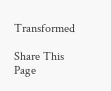Transformed

Share This Page